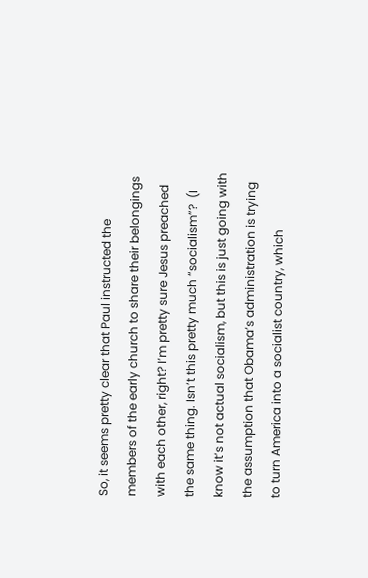So, it seems pretty clear that Paul instructed the members of the early church to share their belongings with each other, right? I’m pretty sure Jesus preached the same thing. Isn’t this pretty much “socialism”?  (I know it’s not actual socialism, but this is just going with the assumption that Obama’s administration is trying to turn America into a socialist country, which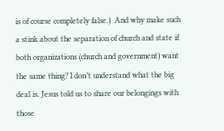is of course completely false.)  And why make such a stink about the separation of church and state if both organizations (church and government) want the same thing? I don’t understand what the big deal is. Jesus told us to share our belongings with those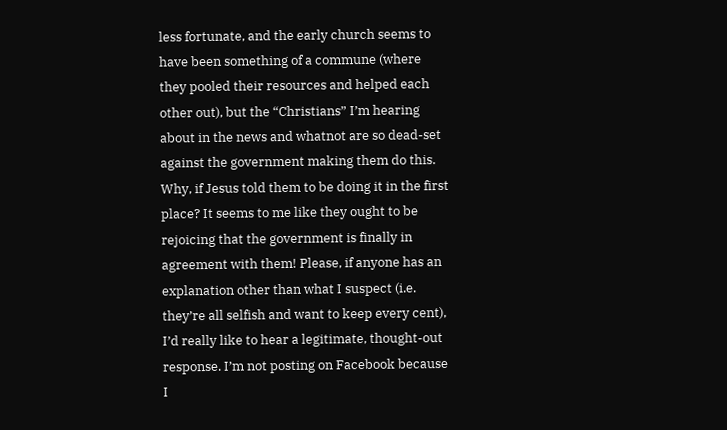less fortunate, and the early church seems to have been something of a commune (where they pooled their resources and helped each other out), but the “Christians” I’m hearing about in the news and whatnot are so dead-set against the government making them do this. Why, if Jesus told them to be doing it in the first place? It seems to me like they ought to be rejoicing that the government is finally in agreement with them! Please, if anyone has an explanation other than what I suspect (i.e. they’re all selfish and want to keep every cent), I’d really like to hear a legitimate, thought-out response. I’m not posting on Facebook because I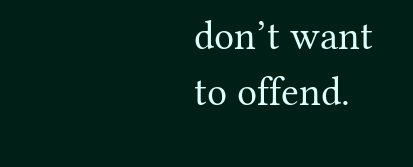don’t want to offend.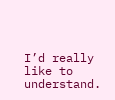I’d really like to understand.